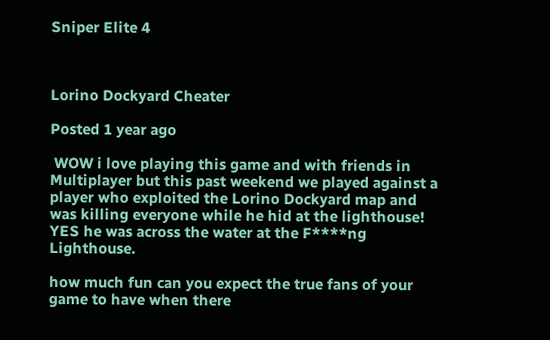Sniper Elite 4



Lorino Dockyard Cheater

Posted 1 year ago

 WOW i love playing this game and with friends in Multiplayer but this past weekend we played against a player who exploited the Lorino Dockyard map and was killing everyone while he hid at the lighthouse! YES he was across the water at the F****ng Lighthouse.

how much fun can you expect the true fans of your game to have when there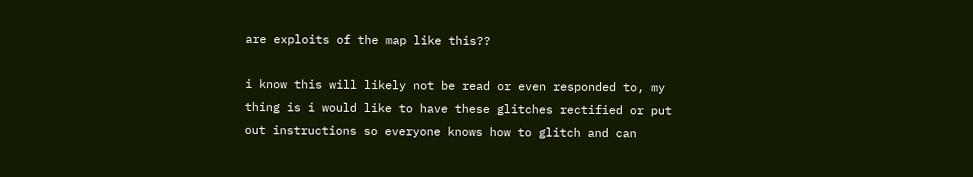are exploits of the map like this??

i know this will likely not be read or even responded to, my thing is i would like to have these glitches rectified or put out instructions so everyone knows how to glitch and can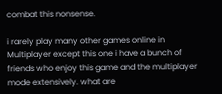combat this nonsense.

i rarely play many other games online in Multiplayer except this one i have a bunch of friends who enjoy this game and the multiplayer mode extensively. what are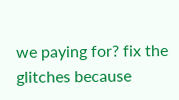we paying for? fix the glitches because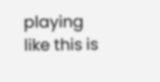playing like this is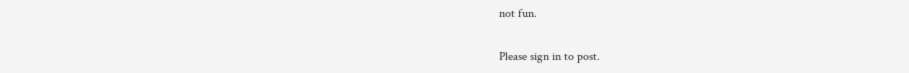not fun.

Please sign in to post.